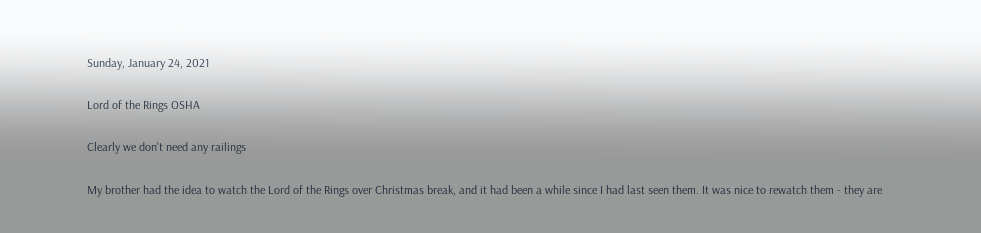Sunday, January 24, 2021

Lord of the Rings OSHA

Clearly we don't need any railings

My brother had the idea to watch the Lord of the Rings over Christmas break, and it had been a while since I had last seen them. It was nice to rewatch them - they are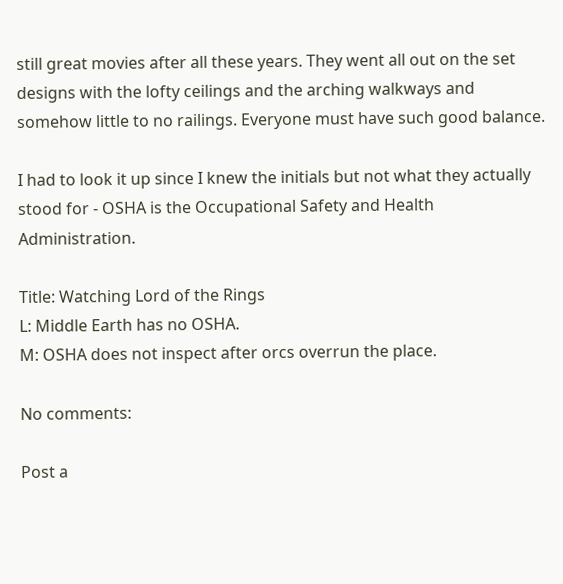still great movies after all these years. They went all out on the set designs with the lofty ceilings and the arching walkways and somehow little to no railings. Everyone must have such good balance.

I had to look it up since I knew the initials but not what they actually stood for - OSHA is the Occupational Safety and Health Administration.

Title: Watching Lord of the Rings
L: Middle Earth has no OSHA.
M: OSHA does not inspect after orcs overrun the place.

No comments:

Post a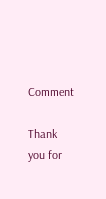Comment

Thank you for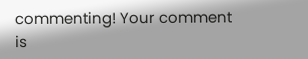commenting! Your comment is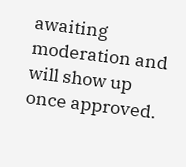awaiting moderation and will show up once approved.